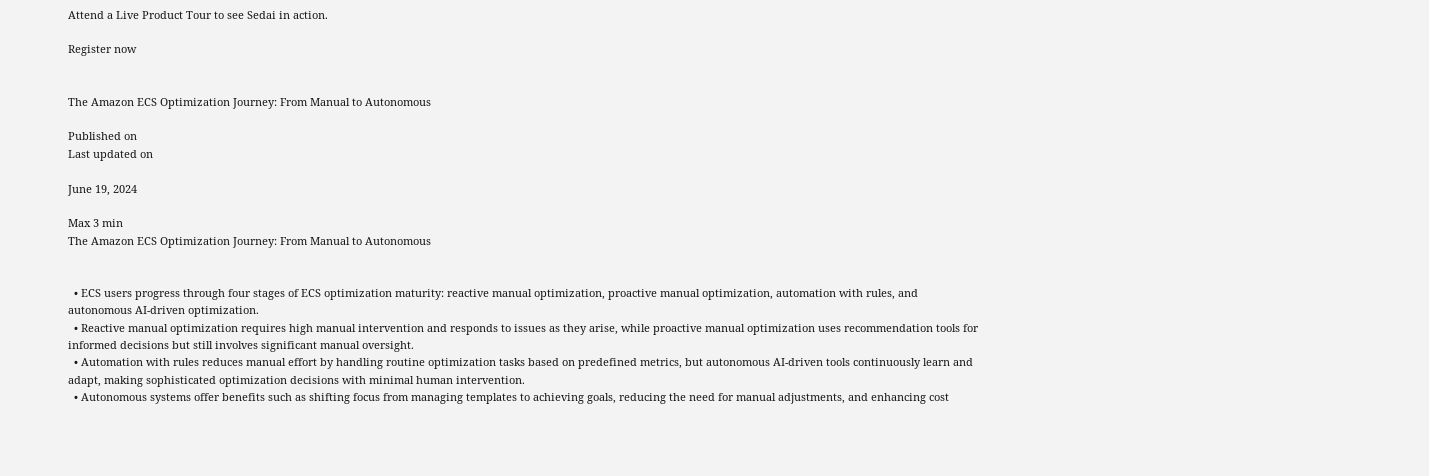Attend a Live Product Tour to see Sedai in action.

Register now


The Amazon ECS Optimization Journey: From Manual to Autonomous

Published on
Last updated on

June 19, 2024

Max 3 min
The Amazon ECS Optimization Journey: From Manual to Autonomous


  • ECS users progress through four stages of ECS optimization maturity: reactive manual optimization, proactive manual optimization, automation with rules, and autonomous AI-driven optimization.
  • Reactive manual optimization requires high manual intervention and responds to issues as they arise, while proactive manual optimization uses recommendation tools for informed decisions but still involves significant manual oversight.
  • Automation with rules reduces manual effort by handling routine optimization tasks based on predefined metrics, but autonomous AI-driven tools continuously learn and adapt, making sophisticated optimization decisions with minimal human intervention.
  • Autonomous systems offer benefits such as shifting focus from managing templates to achieving goals, reducing the need for manual adjustments, and enhancing cost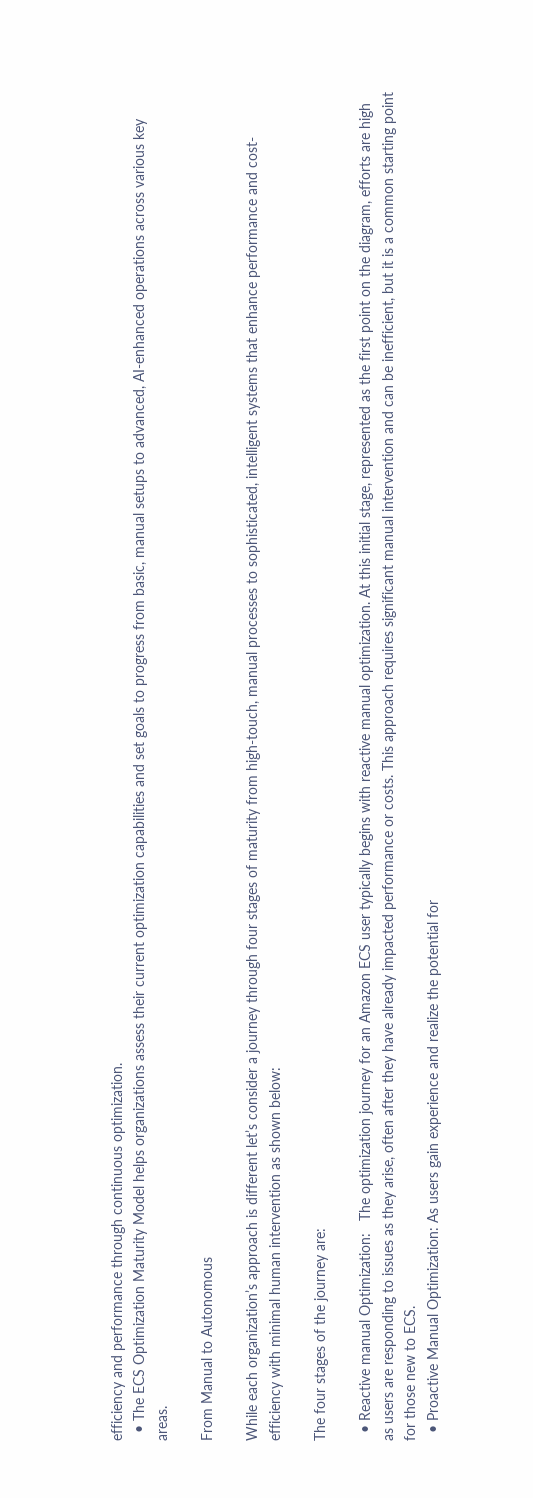efficiency and performance through continuous optimization.
  • The ECS Optimization Maturity Model helps organizations assess their current optimization capabilities and set goals to progress from basic, manual setups to advanced, AI-enhanced operations across various key areas.

From Manual to Autonomous

While each organization’s approach is different let’s consider a journey through four stages of maturity from high-touch, manual processes to sophisticated, intelligent systems that enhance performance and cost-efficiency with minimal human intervention as shown below:

The four stages of the journey are:

  • Reactive manual Optimization:   The optimization journey for an Amazon ECS user typically begins with reactive manual optimization. At this initial stage, represented as the first point on the diagram, efforts are high as users are responding to issues as they arise, often after they have already impacted performance or costs. This approach requires significant manual intervention and can be inefficient, but it is a common starting point for those new to ECS.
  • Proactive Manual Optimization: As users gain experience and realize the potential for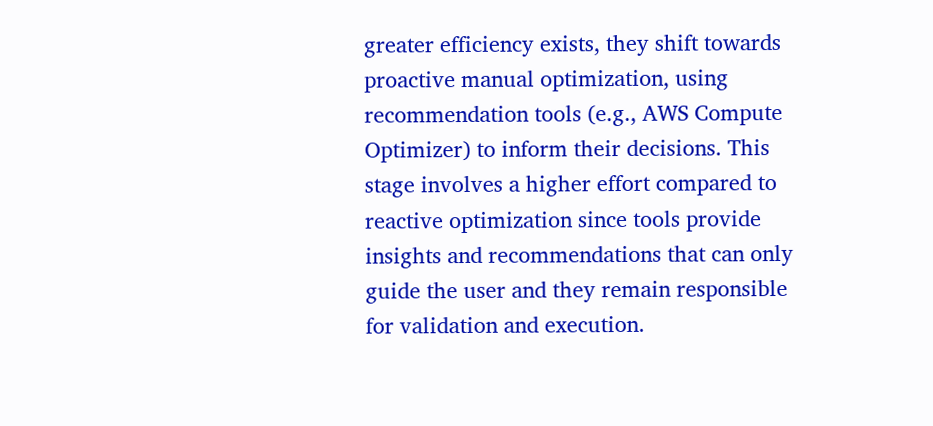greater efficiency exists, they shift towards proactive manual optimization, using recommendation tools (e.g., AWS Compute Optimizer) to inform their decisions. This stage involves a higher effort compared to reactive optimization since tools provide insights and recommendations that can only  guide the user and they remain responsible for validation and execution.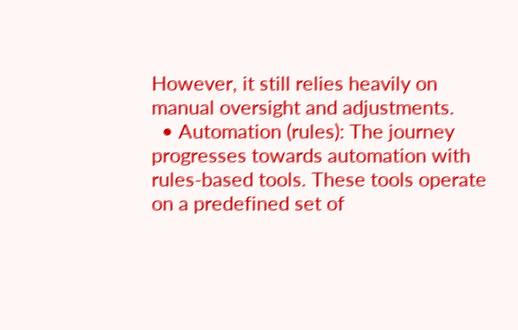However, it still relies heavily on manual oversight and adjustments.
  • Automation (rules): The journey progresses towards automation with rules-based tools. These tools operate on a predefined set of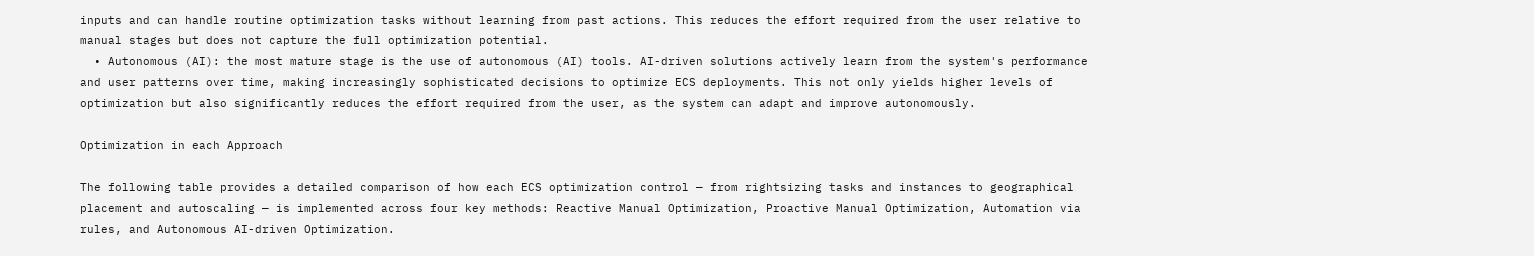inputs and can handle routine optimization tasks without learning from past actions. This reduces the effort required from the user relative to manual stages but does not capture the full optimization potential.
  • Autonomous (AI): the most mature stage is the use of autonomous (AI) tools. AI-driven solutions actively learn from the system's performance and user patterns over time, making increasingly sophisticated decisions to optimize ECS deployments. This not only yields higher levels of optimization but also significantly reduces the effort required from the user, as the system can adapt and improve autonomously.

Optimization in each Approach

The following table provides a detailed comparison of how each ECS optimization control — from rightsizing tasks and instances to geographical placement and autoscaling — is implemented across four key methods: Reactive Manual Optimization, Proactive Manual Optimization, Automation via rules, and Autonomous AI-driven Optimization.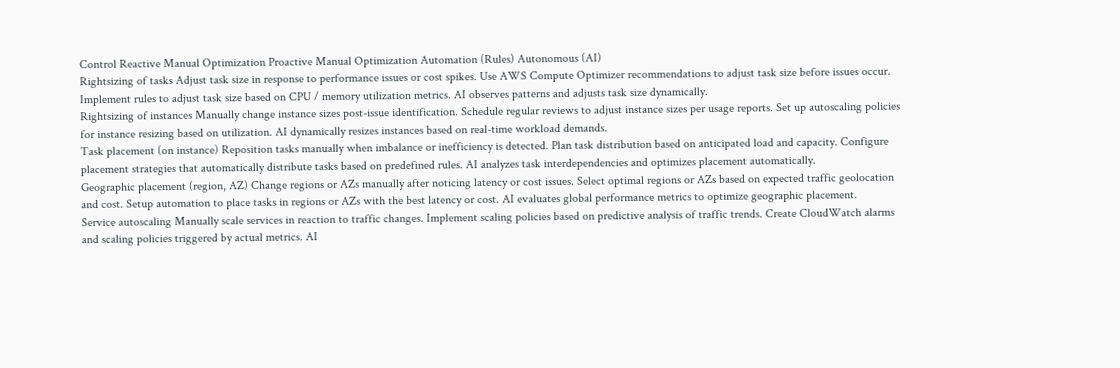Control Reactive Manual Optimization Proactive Manual Optimization Automation (Rules) Autonomous (AI)
Rightsizing of tasks Adjust task size in response to performance issues or cost spikes. Use AWS Compute Optimizer recommendations to adjust task size before issues occur. Implement rules to adjust task size based on CPU / memory utilization metrics. AI observes patterns and adjusts task size dynamically.
Rightsizing of instances Manually change instance sizes post-issue identification. Schedule regular reviews to adjust instance sizes per usage reports. Set up autoscaling policies for instance resizing based on utilization. AI dynamically resizes instances based on real-time workload demands.
Task placement (on instance) Reposition tasks manually when imbalance or inefficiency is detected. Plan task distribution based on anticipated load and capacity. Configure placement strategies that automatically distribute tasks based on predefined rules. AI analyzes task interdependencies and optimizes placement automatically.
Geographic placement (region, AZ) Change regions or AZs manually after noticing latency or cost issues. Select optimal regions or AZs based on expected traffic geolocation and cost. Setup automation to place tasks in regions or AZs with the best latency or cost. AI evaluates global performance metrics to optimize geographic placement.
Service autoscaling Manually scale services in reaction to traffic changes. Implement scaling policies based on predictive analysis of traffic trends. Create CloudWatch alarms and scaling policies triggered by actual metrics. AI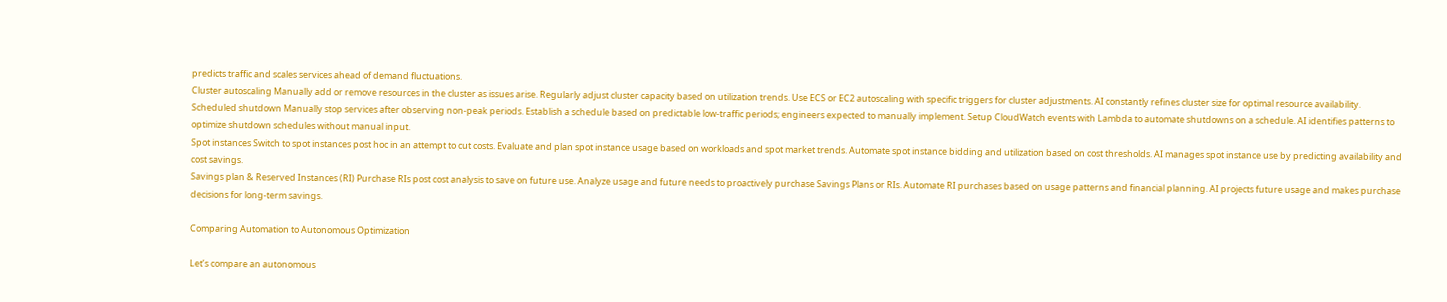predicts traffic and scales services ahead of demand fluctuations.
Cluster autoscaling Manually add or remove resources in the cluster as issues arise. Regularly adjust cluster capacity based on utilization trends. Use ECS or EC2 autoscaling with specific triggers for cluster adjustments. AI constantly refines cluster size for optimal resource availability.
Scheduled shutdown Manually stop services after observing non-peak periods. Establish a schedule based on predictable low-traffic periods; engineers expected to manually implement. Setup CloudWatch events with Lambda to automate shutdowns on a schedule. AI identifies patterns to optimize shutdown schedules without manual input.
Spot instances Switch to spot instances post hoc in an attempt to cut costs. Evaluate and plan spot instance usage based on workloads and spot market trends. Automate spot instance bidding and utilization based on cost thresholds. AI manages spot instance use by predicting availability and cost savings.
Savings plan & Reserved Instances (RI) Purchase RIs post cost analysis to save on future use. Analyze usage and future needs to proactively purchase Savings Plans or RIs. Automate RI purchases based on usage patterns and financial planning. AI projects future usage and makes purchase decisions for long-term savings.

Comparing Automation to Autonomous Optimization

Let’s compare an autonomous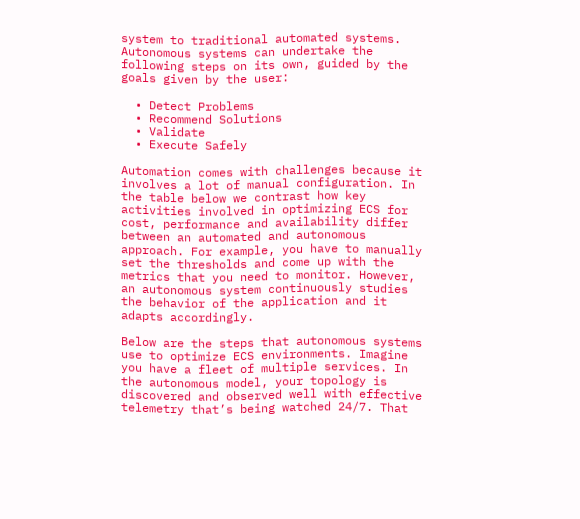system to traditional automated systems. Autonomous systems can undertake the following steps on its own, guided by the goals given by the user:

  • Detect Problems
  • Recommend Solutions
  • Validate
  • Execute Safely

Automation comes with challenges because it involves a lot of manual configuration. In the table below we contrast how key activities involved in optimizing ECS for cost, performance and availability differ between an automated and autonomous approach. For example, you have to manually set the thresholds and come up with the metrics that you need to monitor. However, an autonomous system continuously studies the behavior of the application and it adapts accordingly.

Below are the steps that autonomous systems use to optimize ECS environments. Imagine you have a fleet of multiple services. In the autonomous model, your topology is discovered and observed well with effective telemetry that’s being watched 24/7. That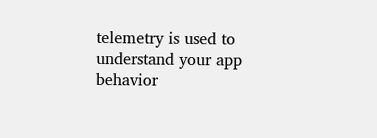telemetry is used to understand your app behavior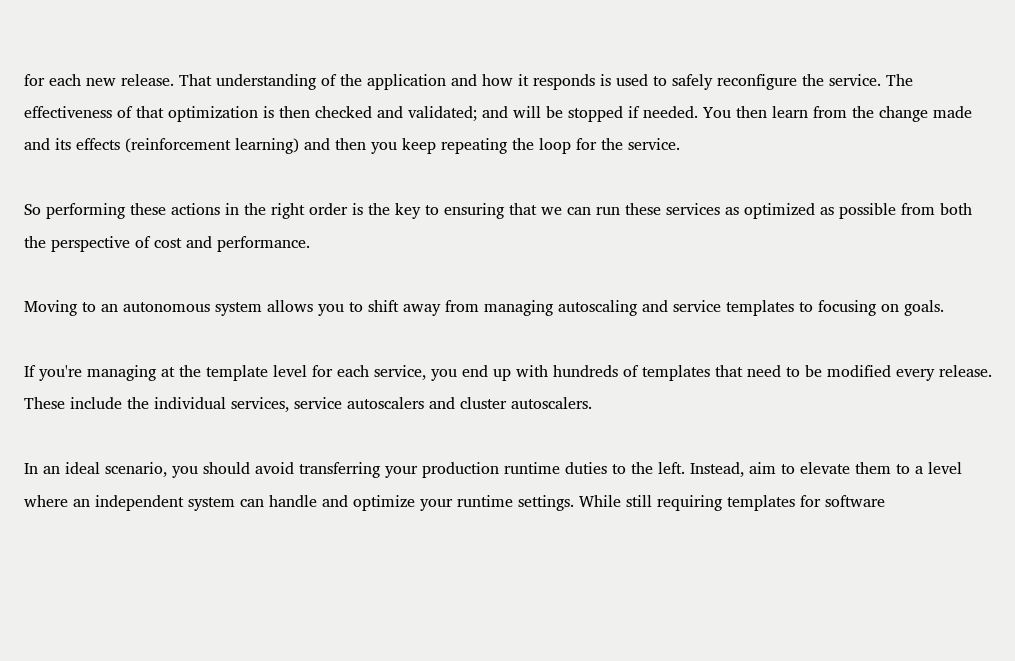for each new release. That understanding of the application and how it responds is used to safely reconfigure the service. The effectiveness of that optimization is then checked and validated; and will be stopped if needed. You then learn from the change made and its effects (reinforcement learning) and then you keep repeating the loop for the service.

So performing these actions in the right order is the key to ensuring that we can run these services as optimized as possible from both the perspective of cost and performance.

Moving to an autonomous system allows you to shift away from managing autoscaling and service templates to focusing on goals.

If you're managing at the template level for each service, you end up with hundreds of templates that need to be modified every release. These include the individual services, service autoscalers and cluster autoscalers.

In an ideal scenario, you should avoid transferring your production runtime duties to the left. Instead, aim to elevate them to a level where an independent system can handle and optimize your runtime settings. While still requiring templates for software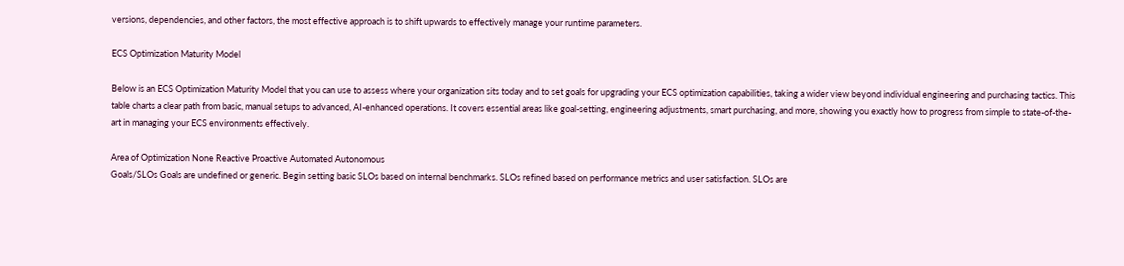versions, dependencies, and other factors, the most effective approach is to shift upwards to effectively manage your runtime parameters.

ECS Optimization Maturity Model

Below is an ECS Optimization Maturity Model that you can use to assess where your organization sits today and to set goals for upgrading your ECS optimization capabilities, taking a wider view beyond individual engineering and purchasing tactics. This table charts a clear path from basic, manual setups to advanced, AI-enhanced operations. It covers essential areas like goal-setting, engineering adjustments, smart purchasing, and more, showing you exactly how to progress from simple to state-of-the-art in managing your ECS environments effectively.

Area of Optimization None Reactive Proactive Automated Autonomous
Goals/SLOs Goals are undefined or generic. Begin setting basic SLOs based on internal benchmarks. SLOs refined based on performance metrics and user satisfaction. SLOs are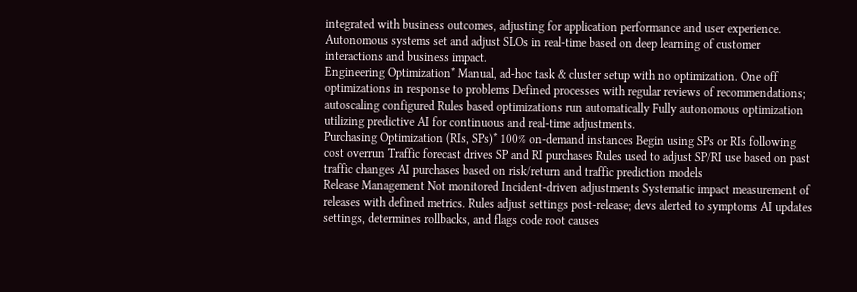integrated with business outcomes, adjusting for application performance and user experience. Autonomous systems set and adjust SLOs in real-time based on deep learning of customer interactions and business impact.
Engineering Optimization* Manual, ad-hoc task & cluster setup with no optimization. One off optimizations in response to problems Defined processes with regular reviews of recommendations; autoscaling configured Rules based optimizations run automatically Fully autonomous optimization utilizing predictive AI for continuous and real-time adjustments.
Purchasing Optimization (RIs, SPs)* 100% on-demand instances Begin using SPs or RIs following cost overrun Traffic forecast drives SP and RI purchases Rules used to adjust SP/RI use based on past traffic changes AI purchases based on risk/return and traffic prediction models
Release Management Not monitored Incident-driven adjustments Systematic impact measurement of releases with defined metrics. Rules adjust settings post-release; devs alerted to symptoms AI updates settings, determines rollbacks, and flags code root causes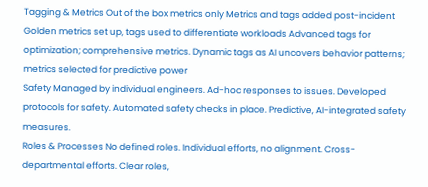Tagging & Metrics Out of the box metrics only Metrics and tags added post-incident Golden metrics set up, tags used to differentiate workloads Advanced tags for optimization; comprehensive metrics. Dynamic tags as AI uncovers behavior patterns; metrics selected for predictive power
Safety Managed by individual engineers. Ad-hoc responses to issues. Developed protocols for safety. Automated safety checks in place. Predictive, AI-integrated safety measures.
Roles & Processes No defined roles. Individual efforts, no alignment. Cross-departmental efforts. Clear roles,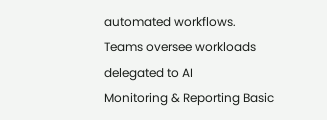automated workflows. Teams oversee workloads delegated to AI
Monitoring & Reporting Basic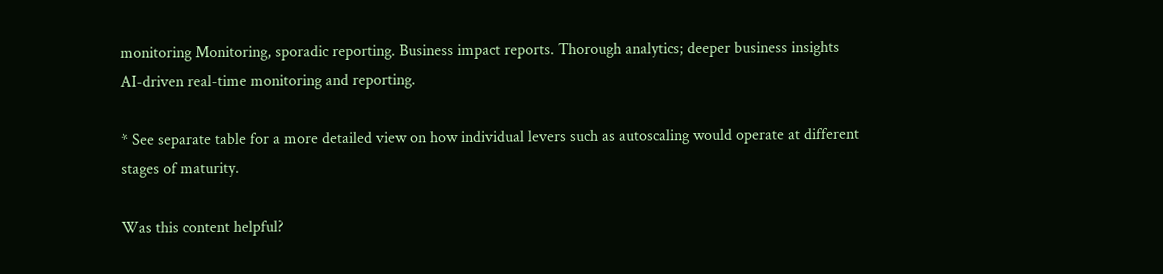monitoring Monitoring, sporadic reporting. Business impact reports. Thorough analytics; deeper business insights AI-driven real-time monitoring and reporting.

* See separate table for a more detailed view on how individual levers such as autoscaling would operate at different stages of maturity.

Was this content helpful?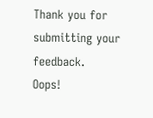Thank you for submitting your feedback.
Oops!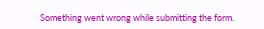Something went wrong while submitting the form.